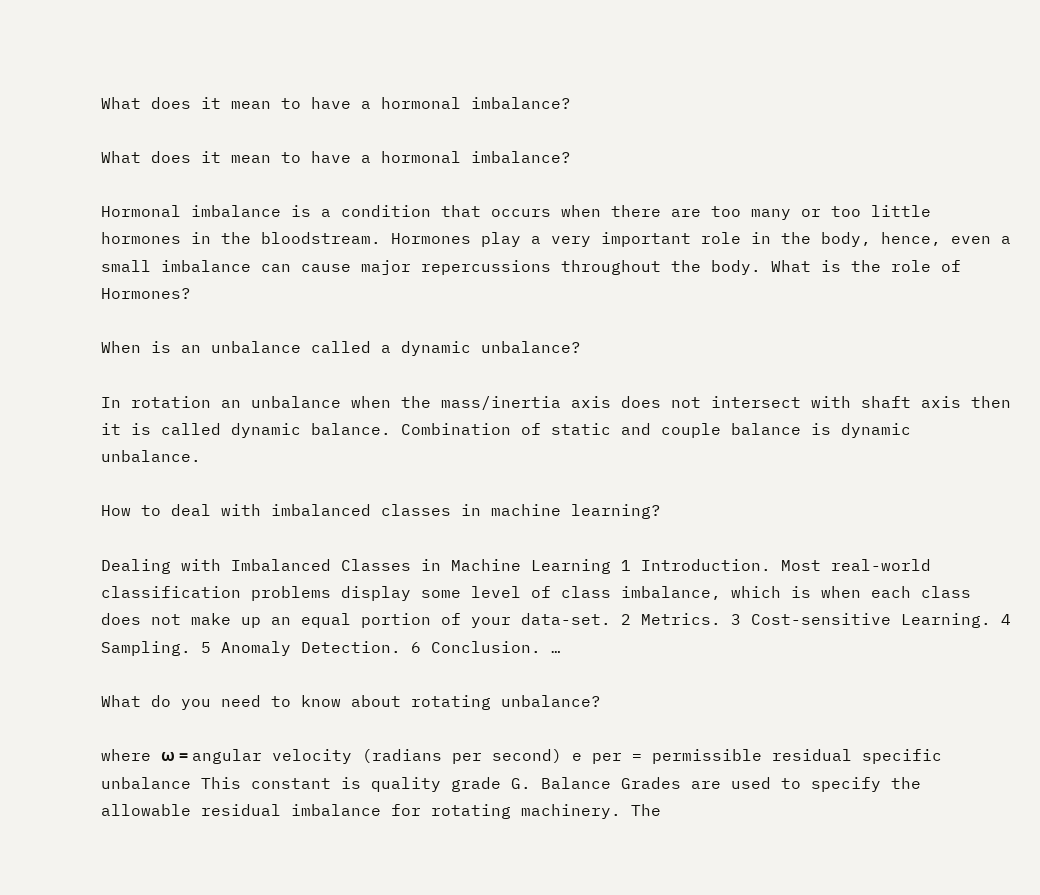What does it mean to have a hormonal imbalance?

What does it mean to have a hormonal imbalance?

Hormonal imbalance is a condition that occurs when there are too many or too little hormones in the bloodstream. Hormones play a very important role in the body, hence, even a small imbalance can cause major repercussions throughout the body. What is the role of Hormones?

When is an unbalance called a dynamic unbalance?

In rotation an unbalance when the mass/inertia axis does not intersect with shaft axis then it is called dynamic balance. Combination of static and couple balance is dynamic unbalance.

How to deal with imbalanced classes in machine learning?

Dealing with Imbalanced Classes in Machine Learning 1 Introduction. Most real-world classification problems display some level of class imbalance, which is when each class does not make up an equal portion of your data-set. 2 Metrics. 3 Cost-sensitive Learning. 4 Sampling. 5 Anomaly Detection. 6 Conclusion. …

What do you need to know about rotating unbalance?

where ω = angular velocity (radians per second) e per = permissible residual specific unbalance This constant is quality grade G. Balance Grades are used to specify the allowable residual imbalance for rotating machinery. The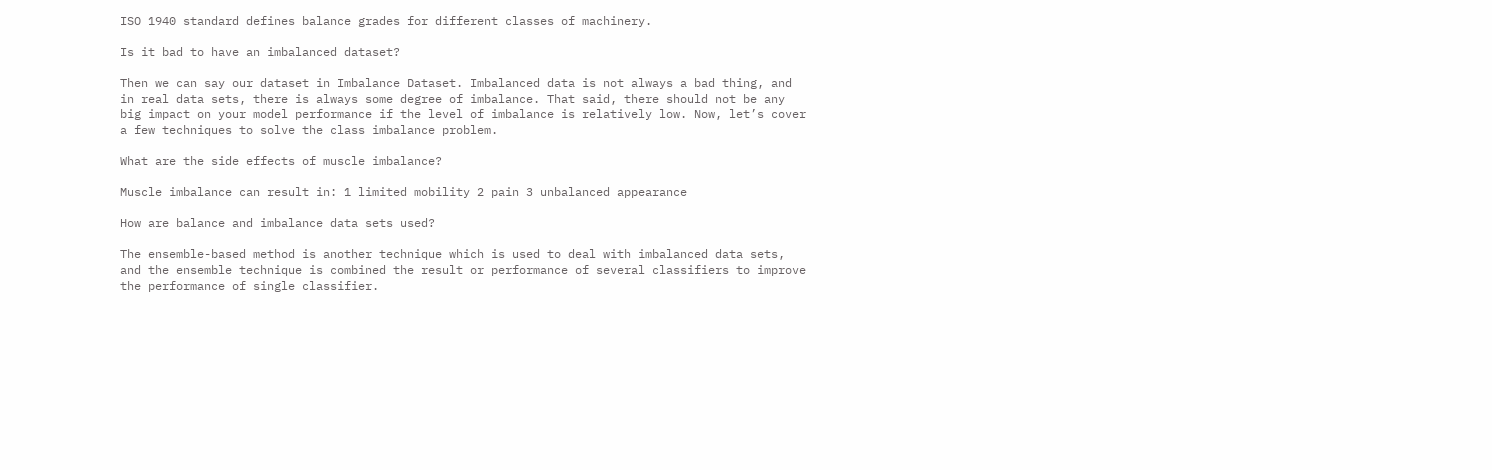ISO 1940 standard defines balance grades for different classes of machinery.

Is it bad to have an imbalanced dataset?

Then we can say our dataset in Imbalance Dataset. Imbalanced data is not always a bad thing, and in real data sets, there is always some degree of imbalance. That said, there should not be any big impact on your model performance if the level of imbalance is relatively low. Now, let’s cover a few techniques to solve the class imbalance problem.

What are the side effects of muscle imbalance?

Muscle imbalance can result in: 1 limited mobility 2 pain 3 unbalanced appearance

How are balance and imbalance data sets used?

The ensemble-based method is another technique which is used to deal with imbalanced data sets, and the ensemble technique is combined the result or performance of several classifiers to improve the performance of single classifier.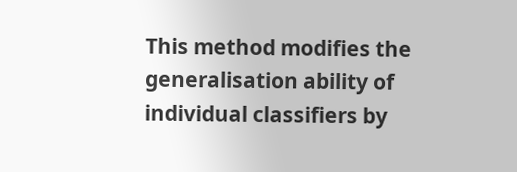This method modifies the generalisation ability of individual classifiers by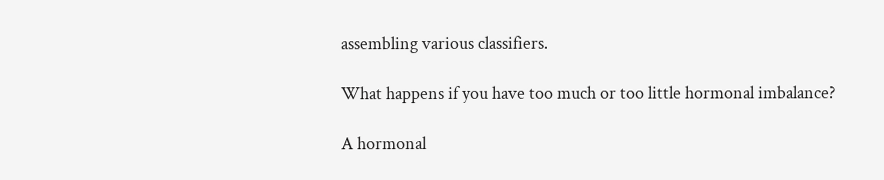assembling various classifiers.

What happens if you have too much or too little hormonal imbalance?

A hormonal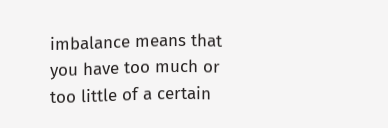imbalance means that you have too much or too little of a certain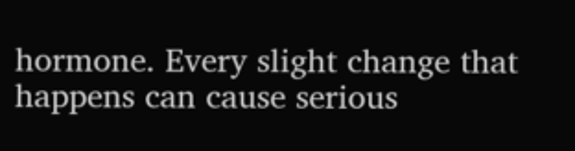hormone. Every slight change that happens can cause serious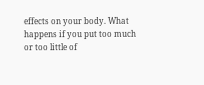effects on your body. What happens if you put too much or too little of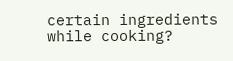certain ingredients while cooking?